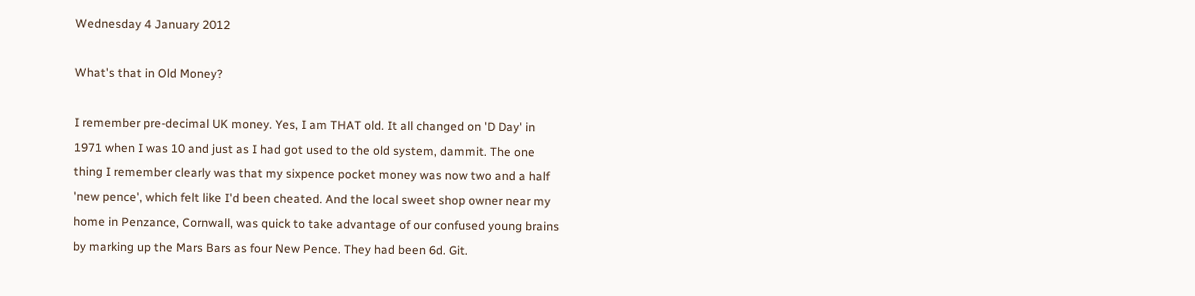Wednesday 4 January 2012

What's that in Old Money?

I remember pre-decimal UK money. Yes, I am THAT old. It all changed on 'D Day' in 1971 when I was 10 and just as I had got used to the old system, dammit. The one thing I remember clearly was that my sixpence pocket money was now two and a half 'new pence', which felt like I'd been cheated. And the local sweet shop owner near my home in Penzance, Cornwall, was quick to take advantage of our confused young brains by marking up the Mars Bars as four New Pence. They had been 6d. Git.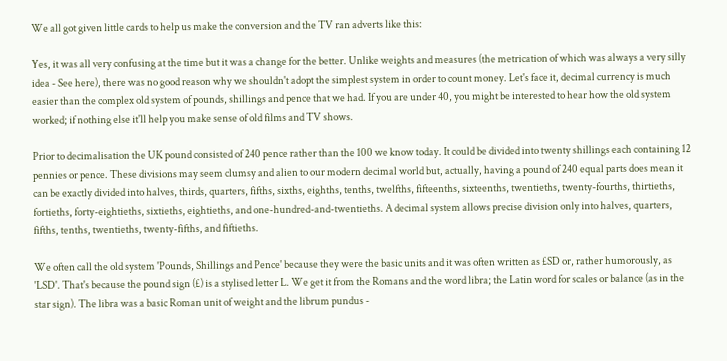We all got given little cards to help us make the conversion and the TV ran adverts like this:

Yes, it was all very confusing at the time but it was a change for the better. Unlike weights and measures (the metrication of which was always a very silly idea - See here), there was no good reason why we shouldn't adopt the simplest system in order to count money. Let's face it, decimal currency is much easier than the complex old system of pounds, shillings and pence that we had. If you are under 40, you might be interested to hear how the old system worked; if nothing else it'll help you make sense of old films and TV shows.

Prior to decimalisation the UK pound consisted of 240 pence rather than the 100 we know today. It could be divided into twenty shillings each containing 12 pennies or pence. These divisions may seem clumsy and alien to our modern decimal world but, actually, having a pound of 240 equal parts does mean it can be exactly divided into halves, thirds, quarters, fifths, sixths, eighths, tenths, twelfths, fifteenths, sixteenths, twentieths, twenty-fourths, thirtieths, fortieths, forty-eightieths, sixtieths, eightieths, and one-hundred-and-twentieths. A decimal system allows precise division only into halves, quarters, fifths, tenths, twentieths, twenty-fifths, and fiftieths.

We often call the old system 'Pounds, Shillings and Pence' because they were the basic units and it was often written as £SD or, rather humorously, as 'LSD'. That's because the pound sign (£) is a stylised letter L. We get it from the Romans and the word libra; the Latin word for scales or balance (as in the star sign). The libra was a basic Roman unit of weight and the librum pundus -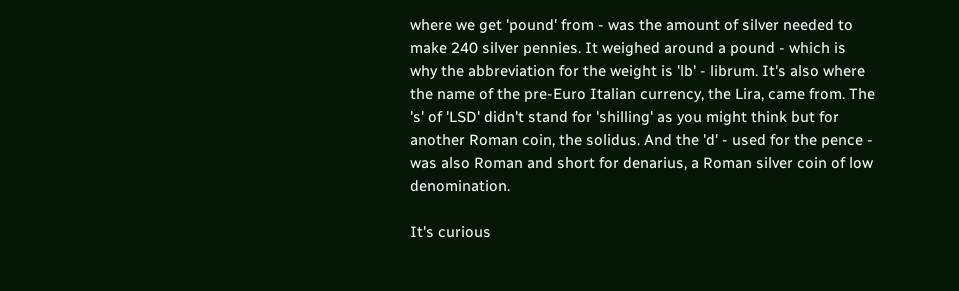where we get 'pound' from - was the amount of silver needed to make 240 silver pennies. It weighed around a pound - which is why the abbreviation for the weight is 'lb' - librum. It's also where the name of the pre-Euro Italian currency, the Lira, came from. The 's' of 'LSD' didn't stand for 'shilling' as you might think but for another Roman coin, the solidus. And the 'd' - used for the pence - was also Roman and short for denarius, a Roman silver coin of low denomination.

It's curious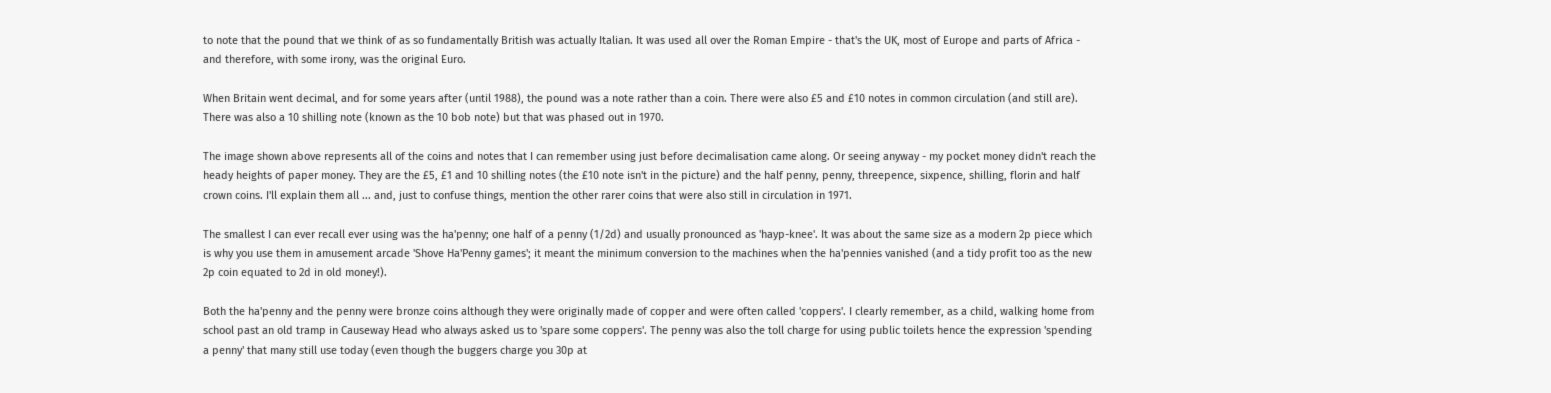to note that the pound that we think of as so fundamentally British was actually Italian. It was used all over the Roman Empire - that's the UK, most of Europe and parts of Africa - and therefore, with some irony, was the original Euro.

When Britain went decimal, and for some years after (until 1988), the pound was a note rather than a coin. There were also £5 and £10 notes in common circulation (and still are). There was also a 10 shilling note (known as the 10 bob note) but that was phased out in 1970.

The image shown above represents all of the coins and notes that I can remember using just before decimalisation came along. Or seeing anyway - my pocket money didn't reach the heady heights of paper money. They are the £5, £1 and 10 shilling notes (the £10 note isn't in the picture) and the half penny, penny, threepence, sixpence, shilling, florin and half crown coins. I'll explain them all ... and, just to confuse things, mention the other rarer coins that were also still in circulation in 1971.

The smallest I can ever recall ever using was the ha'penny; one half of a penny (1/2d) and usually pronounced as 'hayp-knee'. It was about the same size as a modern 2p piece which is why you use them in amusement arcade 'Shove Ha'Penny games'; it meant the minimum conversion to the machines when the ha'pennies vanished (and a tidy profit too as the new 2p coin equated to 2d in old money!).

Both the ha'penny and the penny were bronze coins although they were originally made of copper and were often called 'coppers'. I clearly remember, as a child, walking home from school past an old tramp in Causeway Head who always asked us to 'spare some coppers'. The penny was also the toll charge for using public toilets hence the expression 'spending a penny' that many still use today (even though the buggers charge you 30p at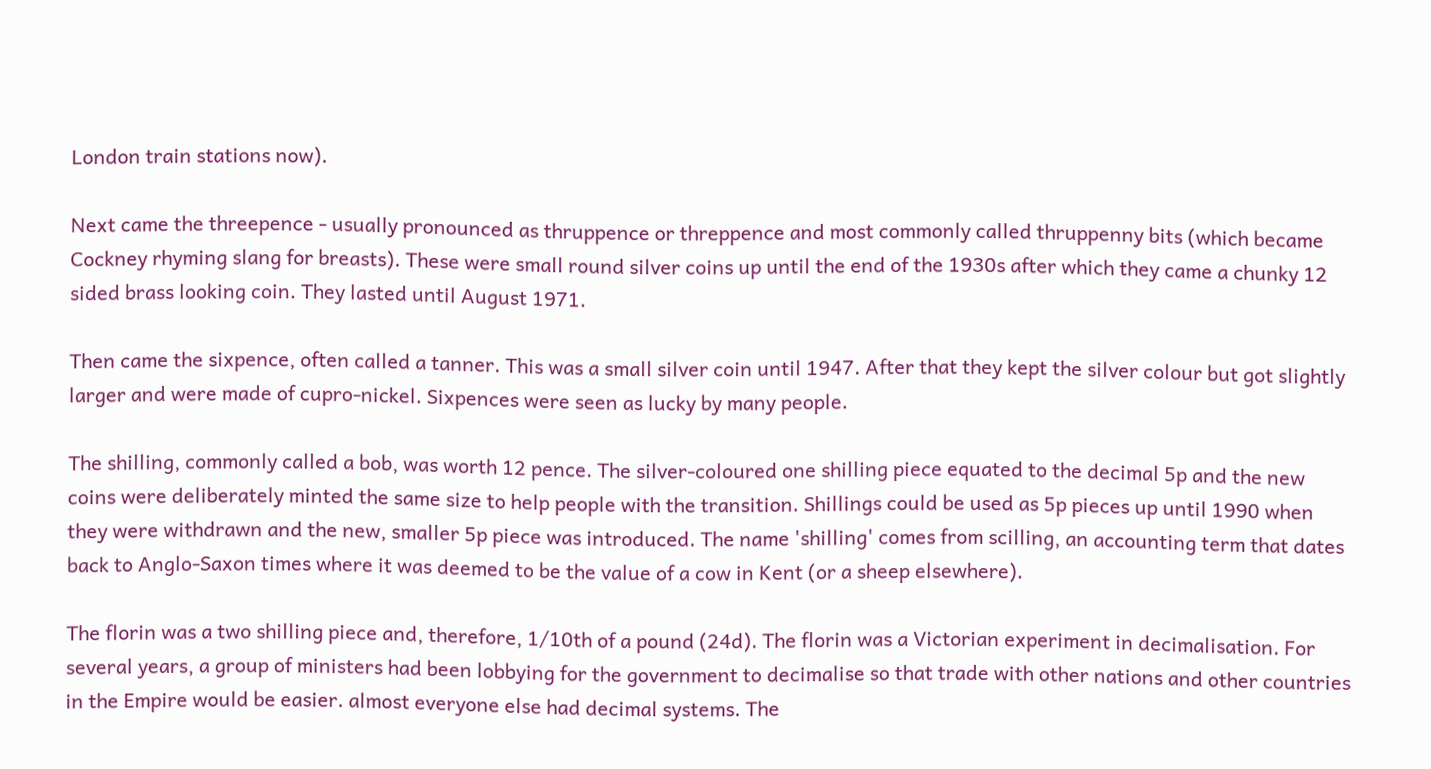London train stations now).

Next came the threepence - usually pronounced as thruppence or threppence and most commonly called thruppenny bits (which became Cockney rhyming slang for breasts). These were small round silver coins up until the end of the 1930s after which they came a chunky 12 sided brass looking coin. They lasted until August 1971.

Then came the sixpence, often called a tanner. This was a small silver coin until 1947. After that they kept the silver colour but got slightly larger and were made of cupro-nickel. Sixpences were seen as lucky by many people.

The shilling, commonly called a bob, was worth 12 pence. The silver-coloured one shilling piece equated to the decimal 5p and the new coins were deliberately minted the same size to help people with the transition. Shillings could be used as 5p pieces up until 1990 when they were withdrawn and the new, smaller 5p piece was introduced. The name 'shilling' comes from scilling, an accounting term that dates back to Anglo-Saxon times where it was deemed to be the value of a cow in Kent (or a sheep elsewhere).

The florin was a two shilling piece and, therefore, 1/10th of a pound (24d). The florin was a Victorian experiment in decimalisation. For several years, a group of ministers had been lobbying for the government to decimalise so that trade with other nations and other countries in the Empire would be easier. almost everyone else had decimal systems. The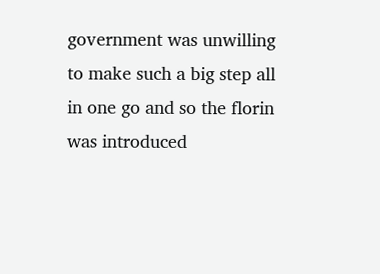government was unwilling to make such a big step all in one go and so the florin was introduced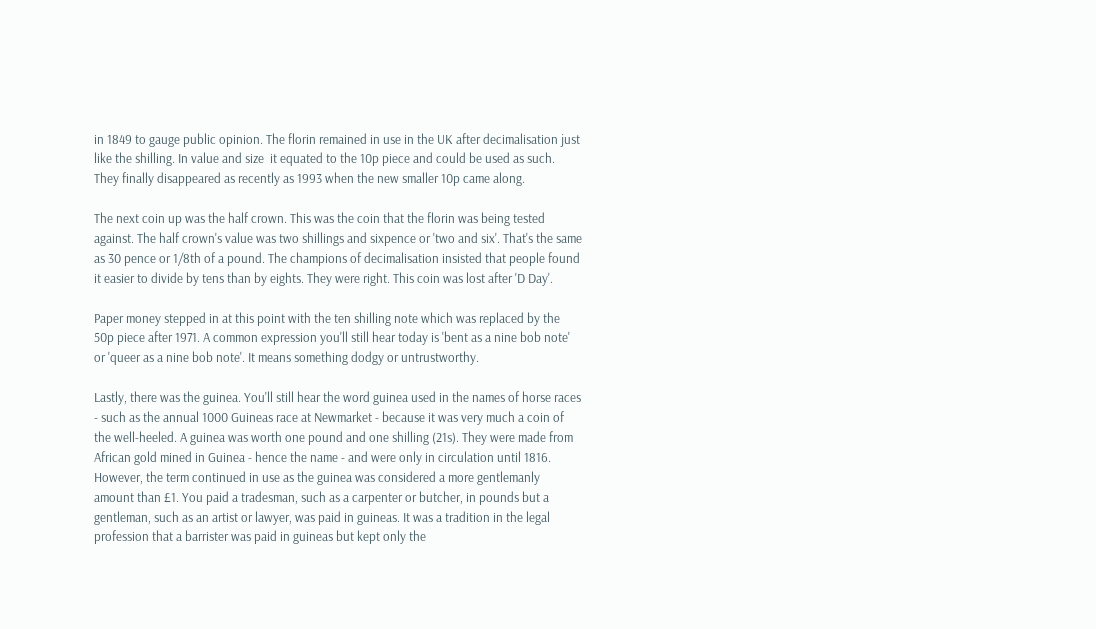in 1849 to gauge public opinion. The florin remained in use in the UK after decimalisation just like the shilling. In value and size  it equated to the 10p piece and could be used as such. They finally disappeared as recently as 1993 when the new smaller 10p came along.

The next coin up was the half crown. This was the coin that the florin was being tested against. The half crown's value was two shillings and sixpence or 'two and six'. That's the same as 30 pence or 1/8th of a pound. The champions of decimalisation insisted that people found it easier to divide by tens than by eights. They were right. This coin was lost after 'D Day'.

Paper money stepped in at this point with the ten shilling note which was replaced by the 50p piece after 1971. A common expression you'll still hear today is 'bent as a nine bob note' or 'queer as a nine bob note'. It means something dodgy or untrustworthy.

Lastly, there was the guinea. You'll still hear the word guinea used in the names of horse races - such as the annual 1000 Guineas race at Newmarket - because it was very much a coin of the well-heeled. A guinea was worth one pound and one shilling (21s). They were made from African gold mined in Guinea - hence the name - and were only in circulation until 1816. However, the term continued in use as the guinea was considered a more gentlemanly amount than £1. You paid a tradesman, such as a carpenter or butcher, in pounds but a gentleman, such as an artist or lawyer, was paid in guineas. It was a tradition in the legal profession that a barrister was paid in guineas but kept only the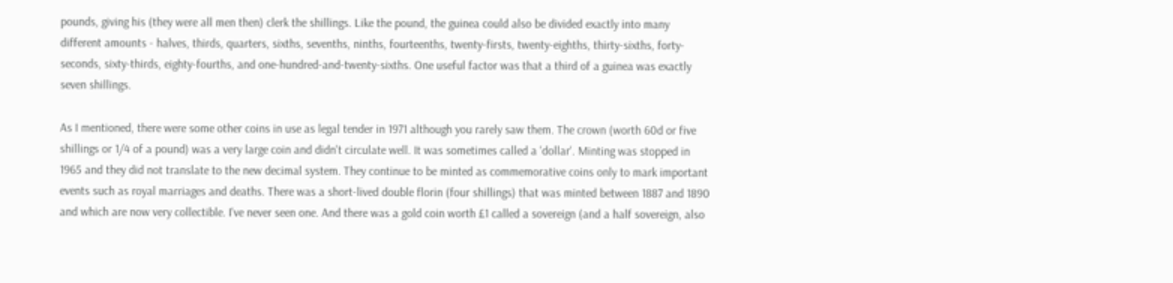pounds, giving his (they were all men then) clerk the shillings. Like the pound, the guinea could also be divided exactly into many different amounts - halves, thirds, quarters, sixths, sevenths, ninths, fourteenths, twenty-firsts, twenty-eighths, thirty-sixths, forty-seconds, sixty-thirds, eighty-fourths, and one-hundred-and-twenty-sixths. One useful factor was that a third of a guinea was exactly seven shillings.

As I mentioned, there were some other coins in use as legal tender in 1971 although you rarely saw them. The crown (worth 60d or five shillings or 1/4 of a pound) was a very large coin and didn't circulate well. It was sometimes called a 'dollar'. Minting was stopped in 1965 and they did not translate to the new decimal system. They continue to be minted as commemorative coins only to mark important events such as royal marriages and deaths. There was a short-lived double florin (four shillings) that was minted between 1887 and 1890 and which are now very collectible. I've never seen one. And there was a gold coin worth £1 called a sovereign (and a half sovereign, also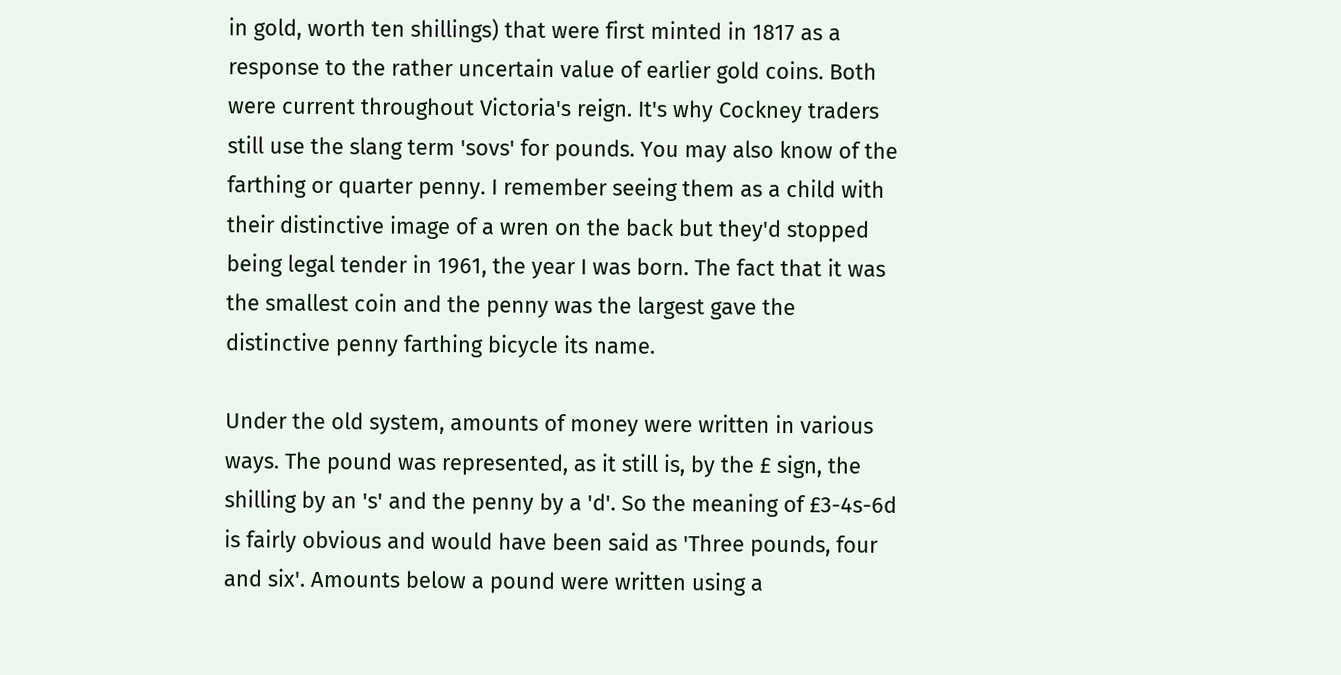in gold, worth ten shillings) that were first minted in 1817 as a response to the rather uncertain value of earlier gold coins. Both were current throughout Victoria's reign. It's why Cockney traders still use the slang term 'sovs' for pounds. You may also know of the farthing or quarter penny. I remember seeing them as a child with their distinctive image of a wren on the back but they'd stopped being legal tender in 1961, the year I was born. The fact that it was the smallest coin and the penny was the largest gave the distinctive penny farthing bicycle its name.

Under the old system, amounts of money were written in various ways. The pound was represented, as it still is, by the £ sign, the shilling by an 's' and the penny by a 'd'. So the meaning of £3-4s-6d is fairly obvious and would have been said as 'Three pounds, four and six'. Amounts below a pound were written using a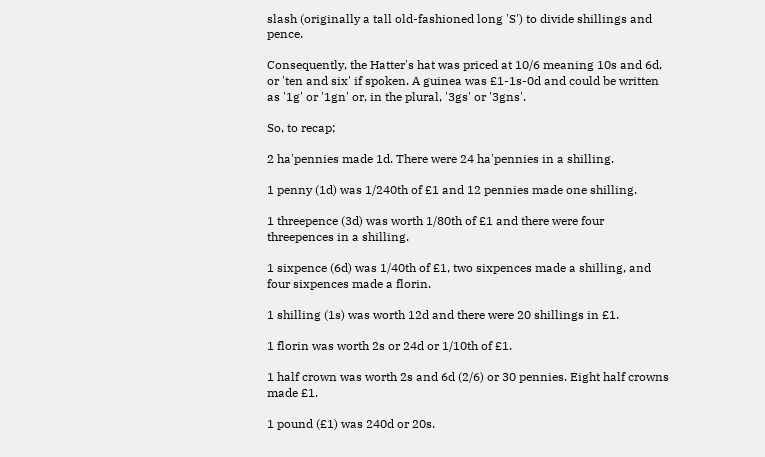slash (originally a tall old-fashioned long 'S') to divide shillings and pence.

Consequently, the Hatter's hat was priced at 10/6 meaning 10s and 6d, or 'ten and six' if spoken. A guinea was £1-1s-0d and could be written as '1g' or '1gn' or, in the plural, '3gs' or '3gns'.

So, to recap;

2 ha'pennies made 1d. There were 24 ha'pennies in a shilling.

1 penny (1d) was 1/240th of £1 and 12 pennies made one shilling.

1 threepence (3d) was worth 1/80th of £1 and there were four threepences in a shilling.

1 sixpence (6d) was 1/40th of £1, two sixpences made a shilling, and four sixpences made a florin.

1 shilling (1s) was worth 12d and there were 20 shillings in £1.

1 florin was worth 2s or 24d or 1/10th of £1.

1 half crown was worth 2s and 6d (2/6) or 30 pennies. Eight half crowns made £1.

1 pound (£1) was 240d or 20s.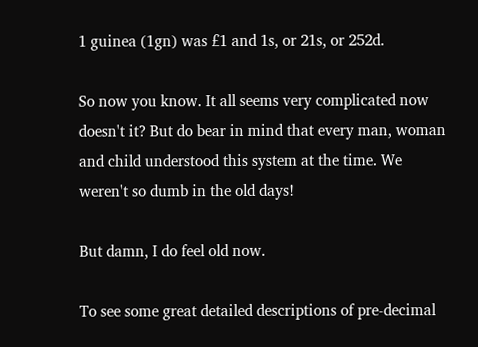1 guinea (1gn) was £1 and 1s, or 21s, or 252d.

So now you know. It all seems very complicated now doesn't it? But do bear in mind that every man, woman and child understood this system at the time. We weren't so dumb in the old days!

But damn, I do feel old now.

To see some great detailed descriptions of pre-decimal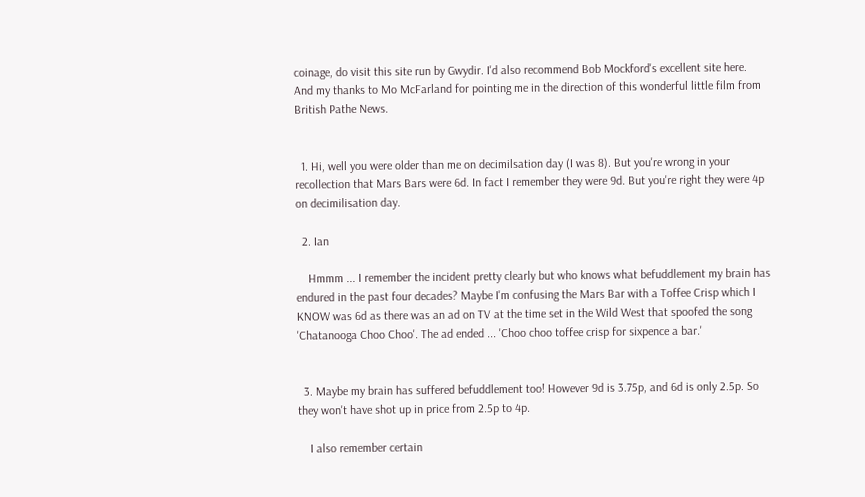coinage, do visit this site run by Gwydir. I'd also recommend Bob Mockford's excellent site here. And my thanks to Mo McFarland for pointing me in the direction of this wonderful little film from British Pathe News.


  1. Hi, well you were older than me on decimilsation day (I was 8). But you're wrong in your recollection that Mars Bars were 6d. In fact I remember they were 9d. But you're right they were 4p on decimilisation day.

  2. Ian

    Hmmm ... I remember the incident pretty clearly but who knows what befuddlement my brain has endured in the past four decades? Maybe I'm confusing the Mars Bar with a Toffee Crisp which I KNOW was 6d as there was an ad on TV at the time set in the Wild West that spoofed the song 'Chatanooga Choo Choo'. The ad ended ... 'Choo choo toffee crisp for sixpence a bar.'


  3. Maybe my brain has suffered befuddlement too! However 9d is 3.75p, and 6d is only 2.5p. So they won't have shot up in price from 2.5p to 4p.

    I also remember certain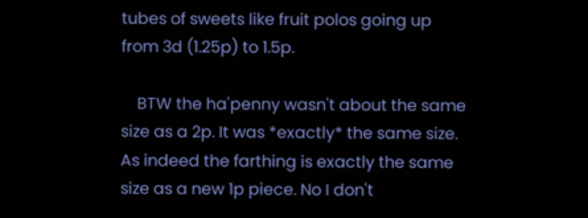tubes of sweets like fruit polos going up from 3d (1.25p) to 1.5p.

    BTW the ha'penny wasn't about the same size as a 2p. It was *exactly* the same size. As indeed the farthing is exactly the same size as a new 1p piece. No I don't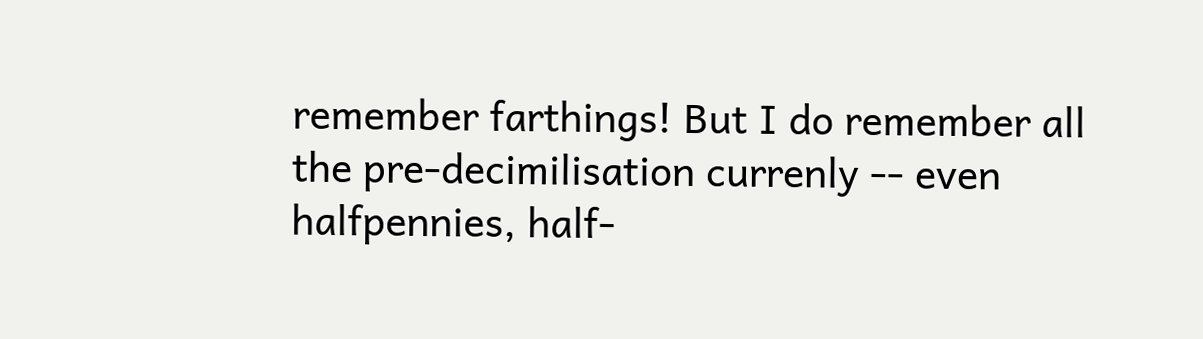remember farthings! But I do remember all the pre-decimilisation currenly -- even halfpennies, half-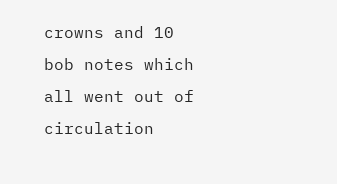crowns and 10 bob notes which all went out of circulation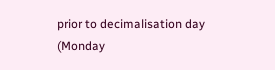prior to decimalisation day (Monday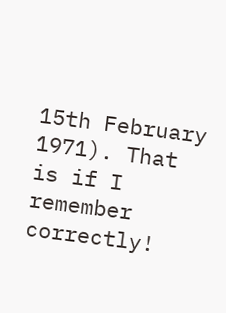15th February 1971). That is if I remember correctly!